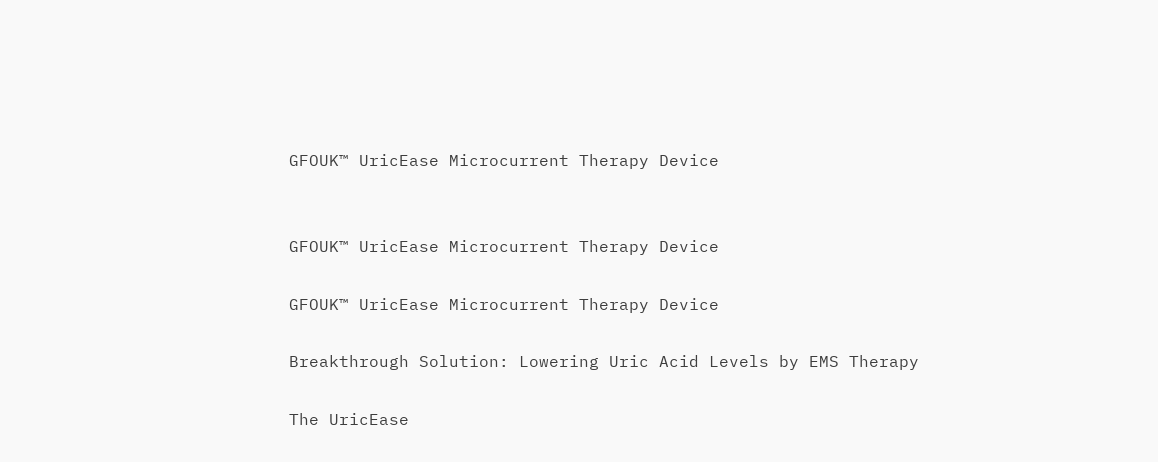GFOUK™ UricEase Microcurrent Therapy Device


GFOUK™ UricEase Microcurrent Therapy Device

GFOUK™ UricEase Microcurrent Therapy Device

Breakthrough Solution: Lowering Uric Acid Levels by EMS Therapy

The UricEase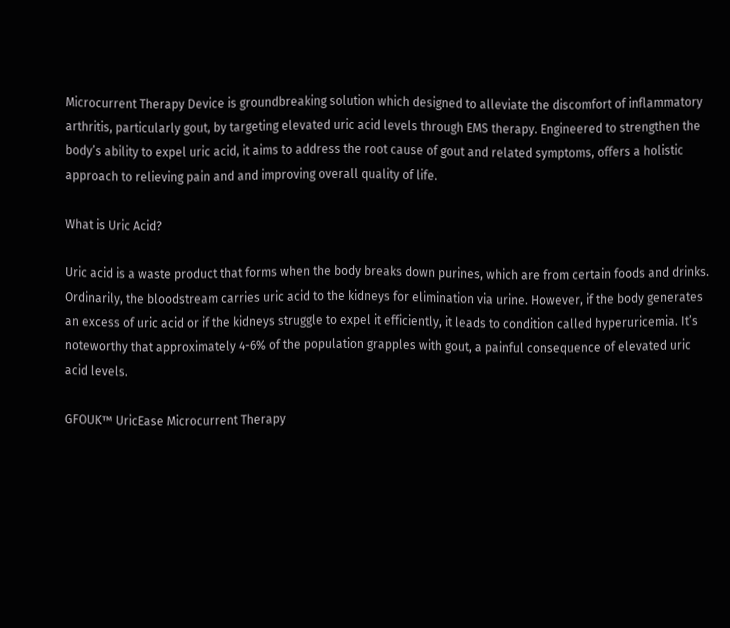Microcurrent Therapy Device is groundbreaking solution which designed to alleviate the discomfort of inflammatory arthritis, particularly gout, by targeting elevated uric acid levels through EMS therapy. Engineered to strengthen the body’s ability to expel uric acid, it aims to address the root cause of gout and related symptoms, offers a holistic approach to relieving pain and and improving overall quality of life.

What is Uric Acid?

Uric acid is a waste product that forms when the body breaks down purines, which are from certain foods and drinks. Ordinarily, the bloodstream carries uric acid to the kidneys for elimination via urine. However, if the body generates an excess of uric acid or if the kidneys struggle to expel it efficiently, it leads to condition called hyperuricemia. It’s noteworthy that approximately 4-6% of the population grapples with gout, a painful consequence of elevated uric acid levels.

GFOUK™ UricEase Microcurrent Therapy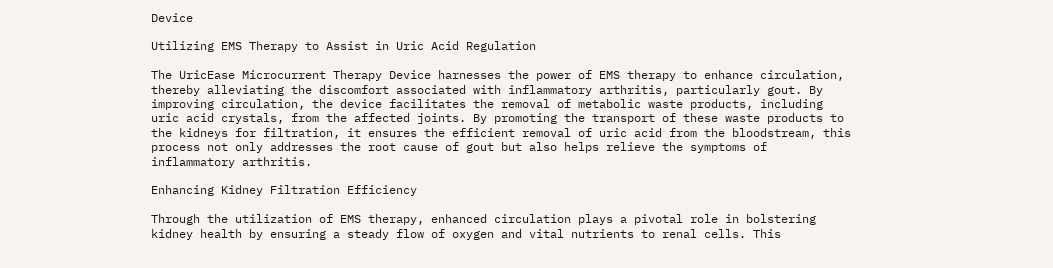Device

Utilizing EMS Therapy to Assist in Uric Acid Regulation

The UricEase Microcurrent Therapy Device harnesses the power of EMS therapy to enhance circulation, thereby alleviating the discomfort associated with inflammatory arthritis, particularly gout. By improving circulation, the device facilitates the removal of metabolic waste products, including uric acid crystals, from the affected joints. By promoting the transport of these waste products to the kidneys for filtration, it ensures the efficient removal of uric acid from the bloodstream, this process not only addresses the root cause of gout but also helps relieve the symptoms of inflammatory arthritis.

Enhancing Kidney Filtration Efficiency

Through the utilization of EMS therapy, enhanced circulation plays a pivotal role in bolstering kidney health by ensuring a steady flow of oxygen and vital nutrients to renal cells. This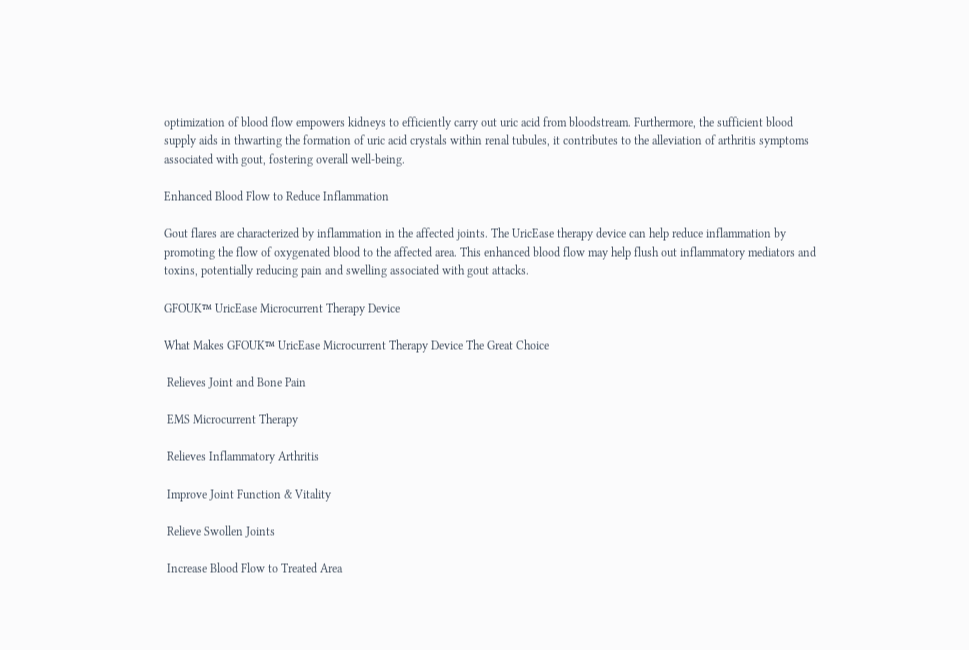optimization of blood flow empowers kidneys to efficiently carry out uric acid from bloodstream. Furthermore, the sufficient blood supply aids in thwarting the formation of uric acid crystals within renal tubules, it contributes to the alleviation of arthritis symptoms associated with gout, fostering overall well-being.

Enhanced Blood Flow to Reduce Inflammation

Gout flares are characterized by inflammation in the affected joints. The UricEase therapy device can help reduce inflammation by promoting the flow of oxygenated blood to the affected area. This enhanced blood flow may help flush out inflammatory mediators and toxins, potentially reducing pain and swelling associated with gout attacks.

GFOUK™ UricEase Microcurrent Therapy Device

What Makes GFOUK™ UricEase Microcurrent Therapy Device The Great Choice

 Relieves Joint and Bone Pain

 EMS Microcurrent Therapy

 Relieves Inflammatory Arthritis

 Improve Joint Function & Vitality

 Relieve Swollen Joints

 Increase Blood Flow to Treated Area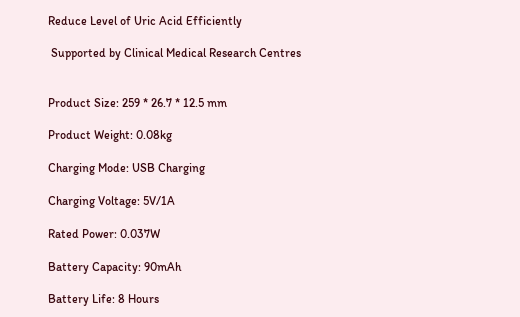Reduce Level of Uric Acid Efficiently

 Supported by Clinical Medical Research Centres


Product Size: 259 * 26.7 * 12.5 mm

Product Weight: 0.08kg

Charging Mode: USB Charging

Charging Voltage: 5V/1A

Rated Power: 0.037W

Battery Capacity: 90mAh

Battery Life: 8 Hours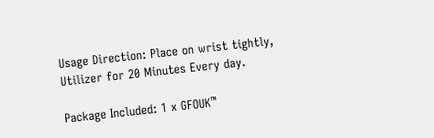Usage Direction: Place on wrist tightly, Utilizer for 20 Minutes Every day.

Package Included: 1 x GFOUK™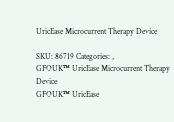UricEase Microcurrent Therapy Device

SKU: 86719 Categories: ,
GFOUK™ UricEase Microcurrent Therapy Device
GFOUK™ UricEase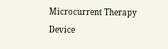Microcurrent Therapy Device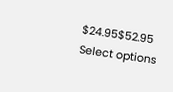$24.95$52.95 Select options